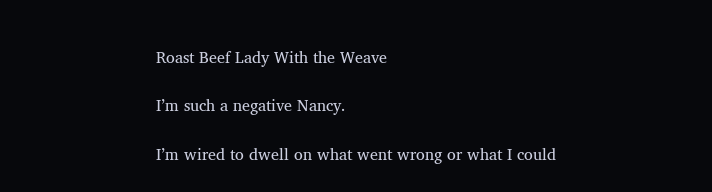Roast Beef Lady With the Weave

I’m such a negative Nancy.

I’m wired to dwell on what went wrong or what I could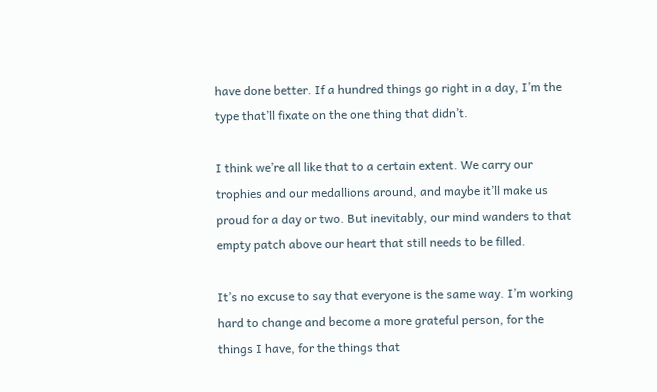have done better. If a hundred things go right in a day, I’m the type that’ll fixate on the one thing that didn’t.

I think we’re all like that to a certain extent. We carry our trophies and our medallions around, and maybe it’ll make us proud for a day or two. But inevitably, our mind wanders to that empty patch above our heart that still needs to be filled.

It’s no excuse to say that everyone is the same way. I’m working hard to change and become a more grateful person, for the things I have, for the things that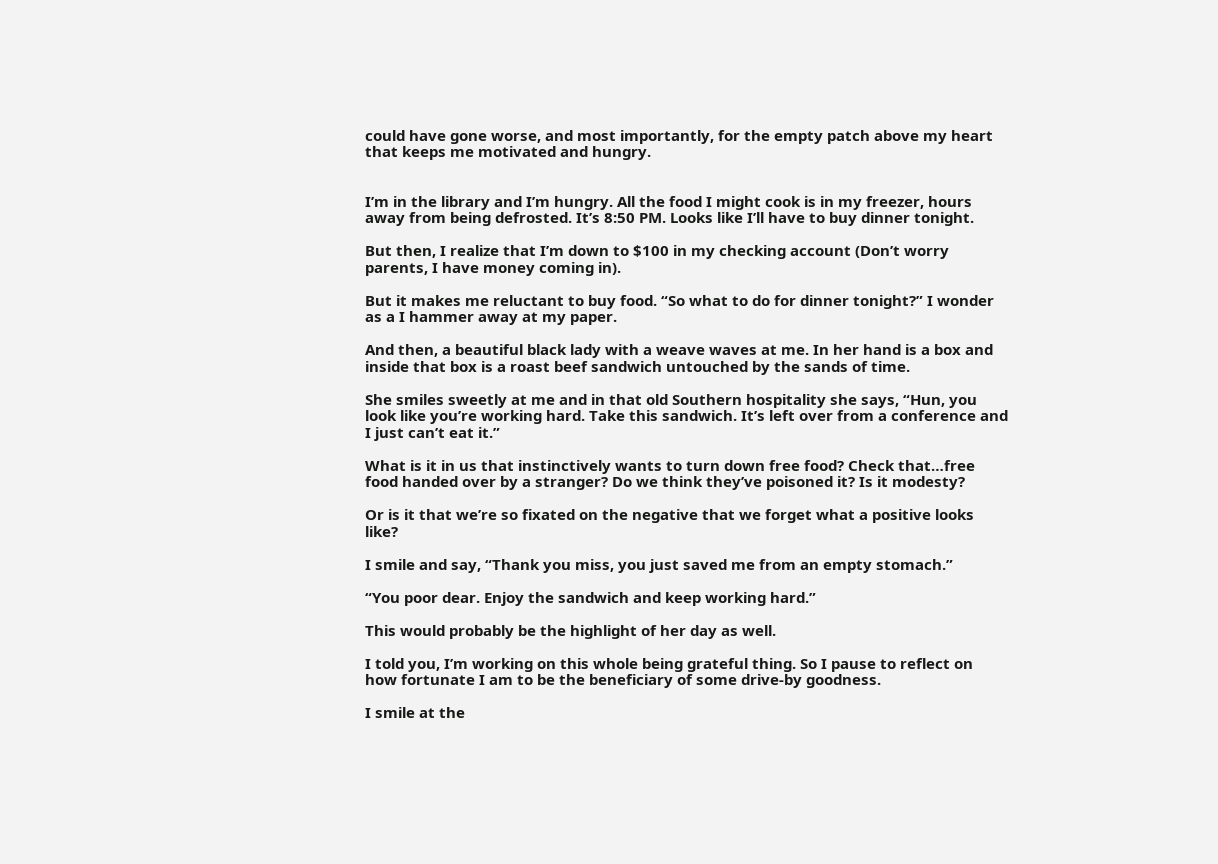could have gone worse, and most importantly, for the empty patch above my heart that keeps me motivated and hungry.


I’m in the library and I’m hungry. All the food I might cook is in my freezer, hours away from being defrosted. It’s 8:50 PM. Looks like I’ll have to buy dinner tonight.

But then, I realize that I’m down to $100 in my checking account (Don’t worry parents, I have money coming in).

But it makes me reluctant to buy food. “So what to do for dinner tonight?” I wonder as a I hammer away at my paper.

And then, a beautiful black lady with a weave waves at me. In her hand is a box and inside that box is a roast beef sandwich untouched by the sands of time.

She smiles sweetly at me and in that old Southern hospitality she says, “Hun, you look like you’re working hard. Take this sandwich. It’s left over from a conference and I just can’t eat it.”

What is it in us that instinctively wants to turn down free food? Check that…free food handed over by a stranger? Do we think they’ve poisoned it? Is it modesty?

Or is it that we’re so fixated on the negative that we forget what a positive looks like?

I smile and say, “Thank you miss, you just saved me from an empty stomach.”

“You poor dear. Enjoy the sandwich and keep working hard.”

This would probably be the highlight of her day as well.

I told you, I’m working on this whole being grateful thing. So I pause to reflect on how fortunate I am to be the beneficiary of some drive-by goodness.

I smile at the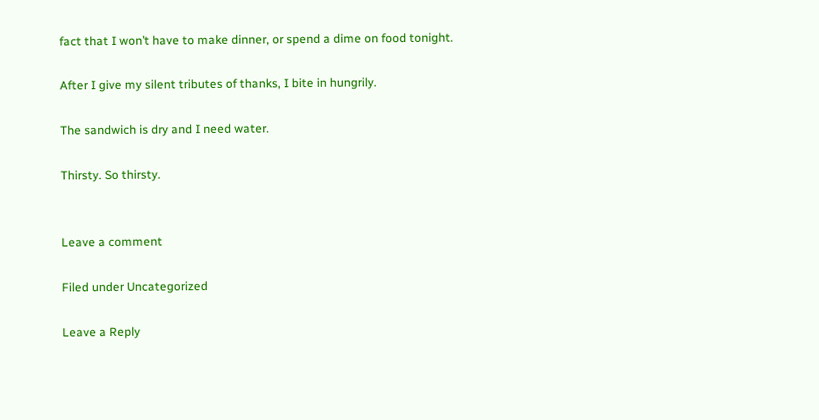fact that I won’t have to make dinner, or spend a dime on food tonight.

After I give my silent tributes of thanks, I bite in hungrily.

The sandwich is dry and I need water.

Thirsty. So thirsty.


Leave a comment

Filed under Uncategorized

Leave a Reply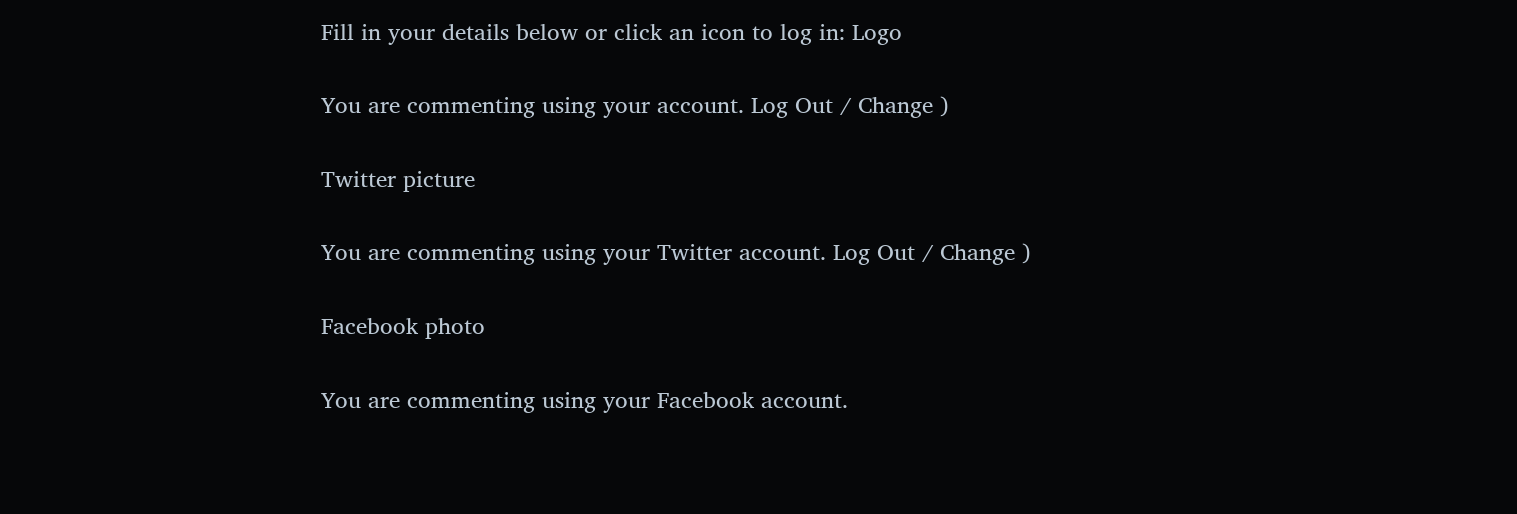Fill in your details below or click an icon to log in: Logo

You are commenting using your account. Log Out / Change )

Twitter picture

You are commenting using your Twitter account. Log Out / Change )

Facebook photo

You are commenting using your Facebook account.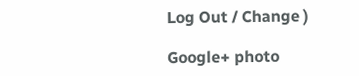Log Out / Change )

Google+ photo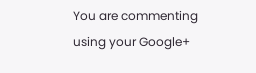You are commenting using your Google+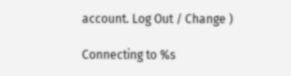account. Log Out / Change )

Connecting to %s